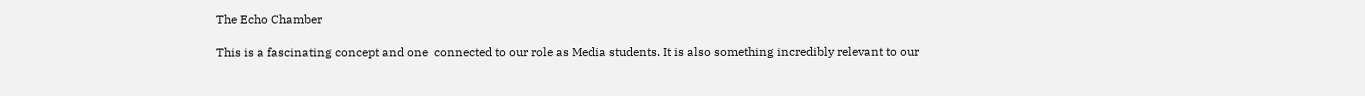The Echo Chamber

This is a fascinating concept and one  connected to our role as Media students. It is also something incredibly relevant to our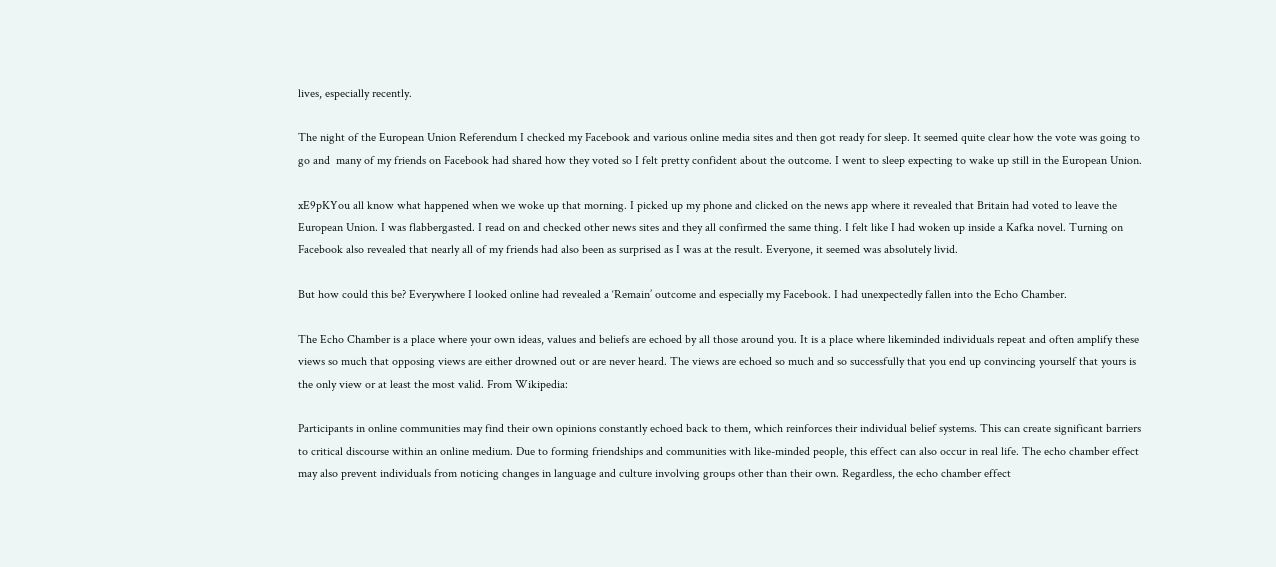lives, especially recently.

The night of the European Union Referendum I checked my Facebook and various online media sites and then got ready for sleep. It seemed quite clear how the vote was going to go and  many of my friends on Facebook had shared how they voted so I felt pretty confident about the outcome. I went to sleep expecting to wake up still in the European Union.

xE9pKYou all know what happened when we woke up that morning. I picked up my phone and clicked on the news app where it revealed that Britain had voted to leave the European Union. I was flabbergasted. I read on and checked other news sites and they all confirmed the same thing. I felt like I had woken up inside a Kafka novel. Turning on Facebook also revealed that nearly all of my friends had also been as surprised as I was at the result. Everyone, it seemed was absolutely livid.

But how could this be? Everywhere I looked online had revealed a ‘Remain’ outcome and especially my Facebook. I had unexpectedly fallen into the Echo Chamber.

The Echo Chamber is a place where your own ideas, values and beliefs are echoed by all those around you. It is a place where likeminded individuals repeat and often amplify these views so much that opposing views are either drowned out or are never heard. The views are echoed so much and so successfully that you end up convincing yourself that yours is the only view or at least the most valid. From Wikipedia:

Participants in online communities may find their own opinions constantly echoed back to them, which reinforces their individual belief systems. This can create significant barriers to critical discourse within an online medium. Due to forming friendships and communities with like-minded people, this effect can also occur in real life. The echo chamber effect may also prevent individuals from noticing changes in language and culture involving groups other than their own. Regardless, the echo chamber effect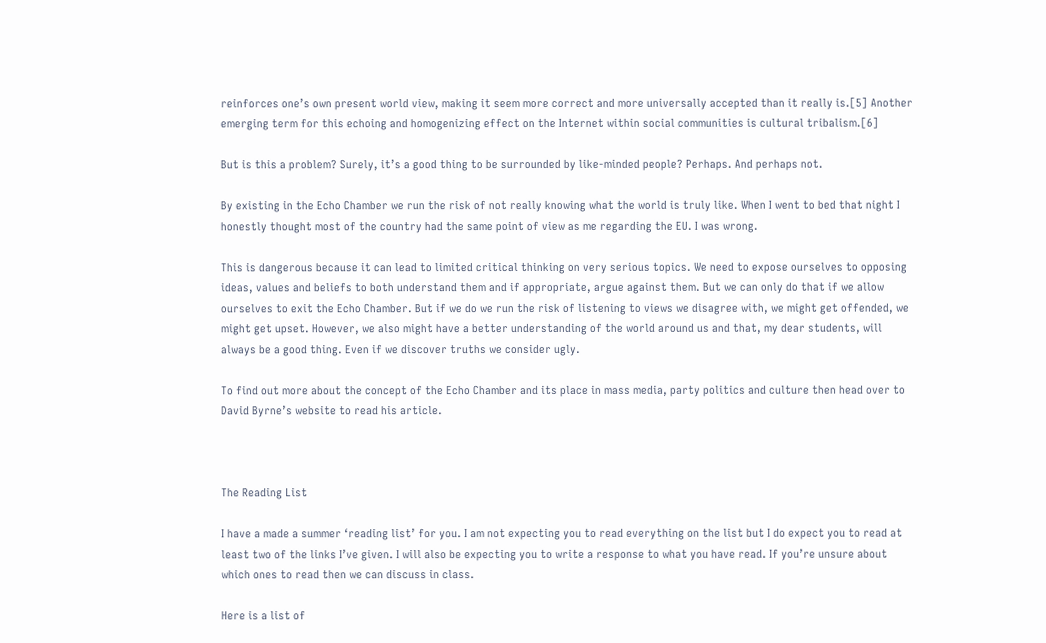reinforces one’s own present world view, making it seem more correct and more universally accepted than it really is.[5] Another emerging term for this echoing and homogenizing effect on the Internet within social communities is cultural tribalism.[6]

But is this a problem? Surely, it’s a good thing to be surrounded by like-minded people? Perhaps. And perhaps not.

By existing in the Echo Chamber we run the risk of not really knowing what the world is truly like. When I went to bed that night I honestly thought most of the country had the same point of view as me regarding the EU. I was wrong.

This is dangerous because it can lead to limited critical thinking on very serious topics. We need to expose ourselves to opposing ideas, values and beliefs to both understand them and if appropriate, argue against them. But we can only do that if we allow ourselves to exit the Echo Chamber. But if we do we run the risk of listening to views we disagree with, we might get offended, we might get upset. However, we also might have a better understanding of the world around us and that, my dear students, will always be a good thing. Even if we discover truths we consider ugly.

To find out more about the concept of the Echo Chamber and its place in mass media, party politics and culture then head over to David Byrne’s website to read his article.



The Reading List

I have a made a summer ‘reading list’ for you. I am not expecting you to read everything on the list but I do expect you to read at least two of the links I’ve given. I will also be expecting you to write a response to what you have read. If you’re unsure about which ones to read then we can discuss in class.

Here is a list of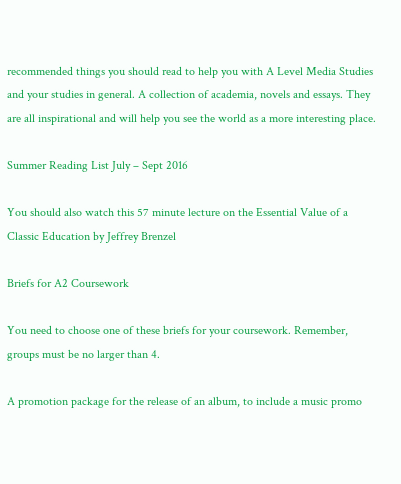recommended things you should read to help you with A Level Media Studies and your studies in general. A collection of academia, novels and essays. They are all inspirational and will help you see the world as a more interesting place.

Summer Reading List July – Sept 2016

You should also watch this 57 minute lecture on the Essential Value of a Classic Education by Jeffrey Brenzel

Briefs for A2 Coursework

You need to choose one of these briefs for your coursework. Remember, groups must be no larger than 4.

A promotion package for the release of an album, to include a music promo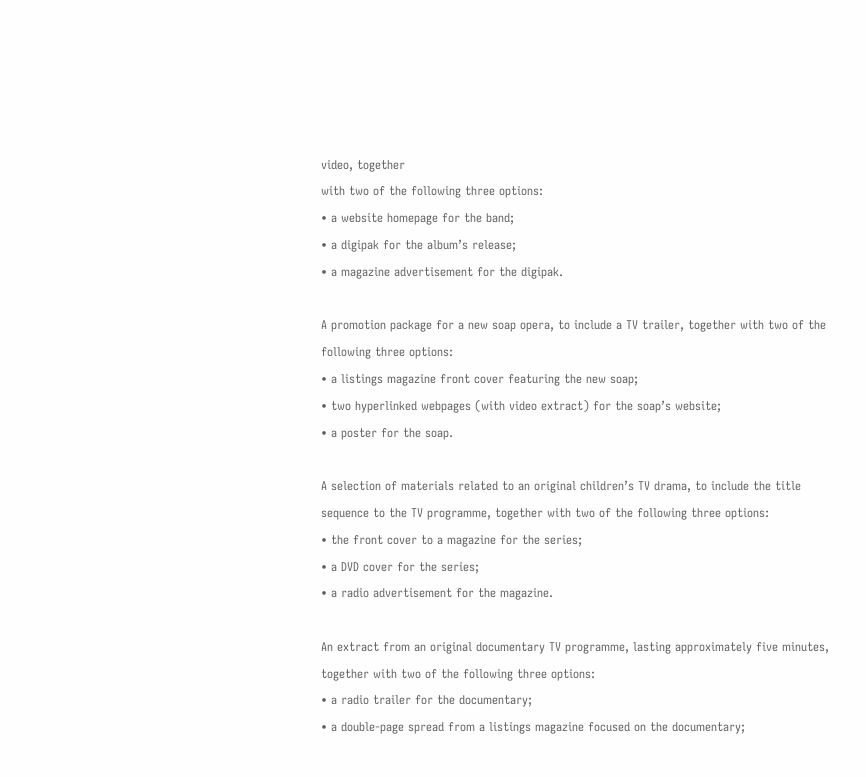video, together
with two of the following three options:
• a website homepage for the band;
• a digipak for the album’s release;
• a magazine advertisement for the digipak.

A promotion package for a new soap opera, to include a TV trailer, together with two of the
following three options:
• a listings magazine front cover featuring the new soap;
• two hyperlinked webpages (with video extract) for the soap’s website;
• a poster for the soap.

A selection of materials related to an original children’s TV drama, to include the title
sequence to the TV programme, together with two of the following three options:
• the front cover to a magazine for the series;
• a DVD cover for the series;
• a radio advertisement for the magazine.

An extract from an original documentary TV programme, lasting approximately five minutes,
together with two of the following three options:
• a radio trailer for the documentary;
• a double-page spread from a listings magazine focused on the documentary;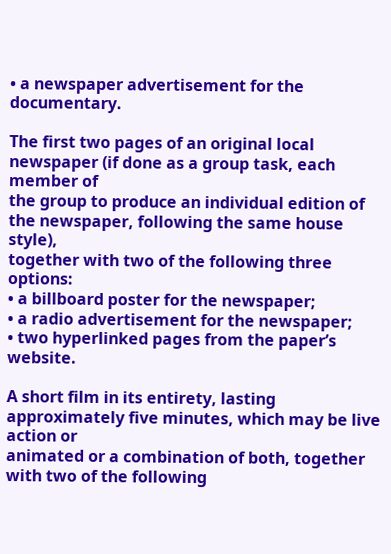• a newspaper advertisement for the documentary.

The first two pages of an original local newspaper (if done as a group task, each member of
the group to produce an individual edition of the newspaper, following the same house style),
together with two of the following three options:
• a billboard poster for the newspaper;
• a radio advertisement for the newspaper;
• two hyperlinked pages from the paper’s website.

A short film in its entirety, lasting approximately five minutes, which may be live action or
animated or a combination of both, together with two of the following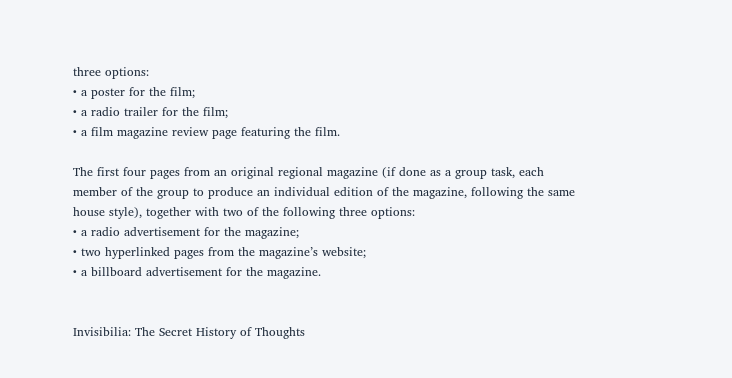three options:
• a poster for the film;
• a radio trailer for the film;
• a film magazine review page featuring the film.

The first four pages from an original regional magazine (if done as a group task, each
member of the group to produce an individual edition of the magazine, following the same
house style), together with two of the following three options:
• a radio advertisement for the magazine;
• two hyperlinked pages from the magazine’s website;
• a billboard advertisement for the magazine.


Invisibilia: The Secret History of Thoughts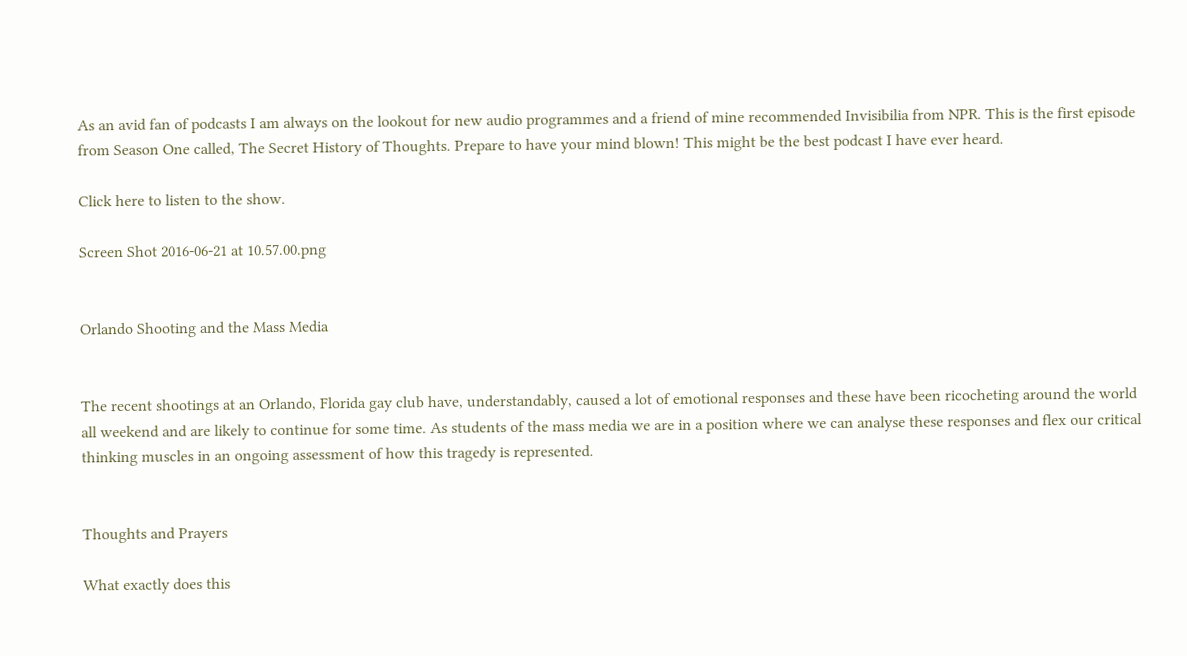As an avid fan of podcasts I am always on the lookout for new audio programmes and a friend of mine recommended Invisibilia from NPR. This is the first episode from Season One called, The Secret History of Thoughts. Prepare to have your mind blown! This might be the best podcast I have ever heard.

Click here to listen to the show.

Screen Shot 2016-06-21 at 10.57.00.png


Orlando Shooting and the Mass Media


The recent shootings at an Orlando, Florida gay club have, understandably, caused a lot of emotional responses and these have been ricocheting around the world all weekend and are likely to continue for some time. As students of the mass media we are in a position where we can analyse these responses and flex our critical thinking muscles in an ongoing assessment of how this tragedy is represented.


Thoughts and Prayers

What exactly does this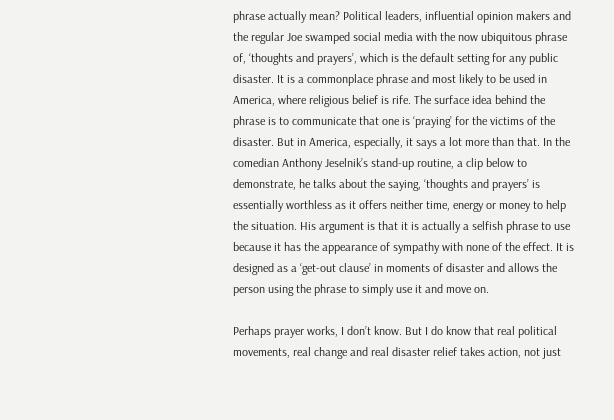phrase actually mean? Political leaders, influential opinion makers and the regular Joe swamped social media with the now ubiquitous phrase of, ‘thoughts and prayers’, which is the default setting for any public disaster. It is a commonplace phrase and most likely to be used in America, where religious belief is rife. The surface idea behind the phrase is to communicate that one is ‘praying’ for the victims of the disaster. But in America, especially, it says a lot more than that. In the comedian Anthony Jeselnik’s stand-up routine, a clip below to demonstrate, he talks about the saying, ‘thoughts and prayers’ is essentially worthless as it offers neither time, energy or money to help the situation. His argument is that it is actually a selfish phrase to use because it has the appearance of sympathy with none of the effect. It is designed as a ‘get-out clause’ in moments of disaster and allows the person using the phrase to simply use it and move on.

Perhaps prayer works, I don’t know. But I do know that real political movements, real change and real disaster relief takes action, not just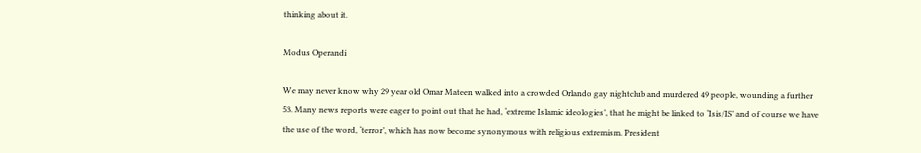thinking about it.

Modus Operandi

We may never know why 29 year old Omar Mateen walked into a crowded Orlando gay nightclub and murdered 49 people, wounding a further 53. Many news reports were eager to point out that he had, ‘extreme Islamic ideologies’, that he might be linked to ‘Isis/IS’ and of course we have the use of the word, ‘terror’, which has now become synonymous with religious extremism. President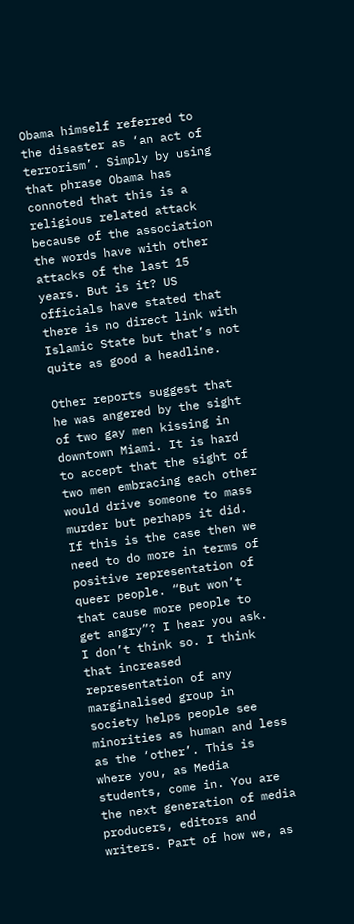Obama himself referred to the disaster as ‘an act of terrorism’. Simply by using that phrase Obama has connoted that this is a religious related attack because of the association the words have with other attacks of the last 15 years. But is it? US officials have stated that there is no direct link with Islamic State but that’s not quite as good a headline.

Other reports suggest that he was angered by the sight of two gay men kissing in downtown Miami. It is hard to accept that the sight of two men embracing each other would drive someone to mass murder but perhaps it did. If this is the case then we need to do more in terms of positive representation of queer people. “But won’t that cause more people to get angry”? I hear you ask. I don’t think so. I think that increased representation of any marginalised group in society helps people see minorities as human and less as the ‘other’. This is where you, as Media students, come in. You are the next generation of media producers, editors and writers. Part of how we, as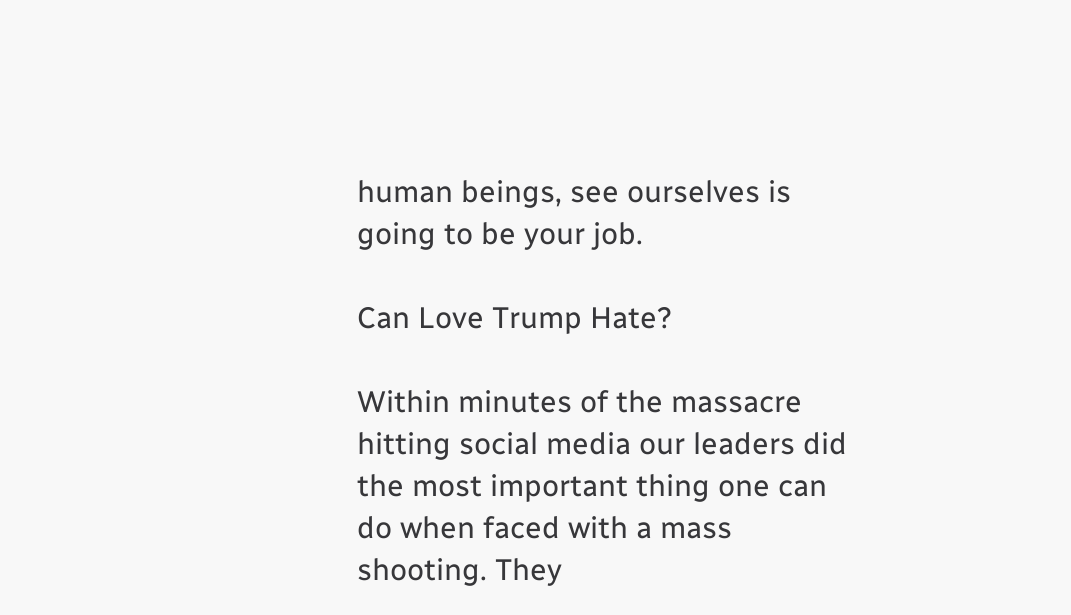human beings, see ourselves is going to be your job.

Can Love Trump Hate?

Within minutes of the massacre hitting social media our leaders did the most important thing one can do when faced with a mass shooting. They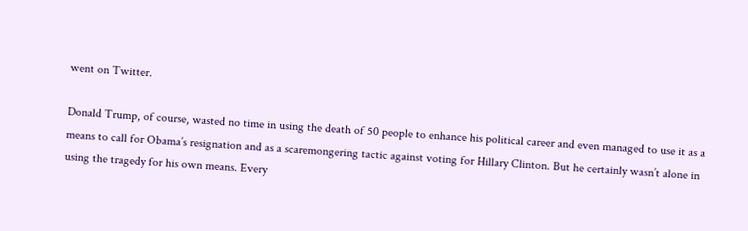went on Twitter.

Donald Trump, of course, wasted no time in using the death of 50 people to enhance his political career and even managed to use it as a means to call for Obama’s resignation and as a scaremongering tactic against voting for Hillary Clinton. But he certainly wasn’t alone in using the tragedy for his own means. Every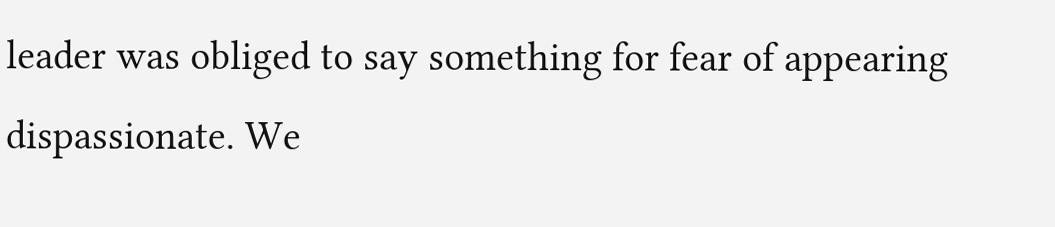leader was obliged to say something for fear of appearing dispassionate. We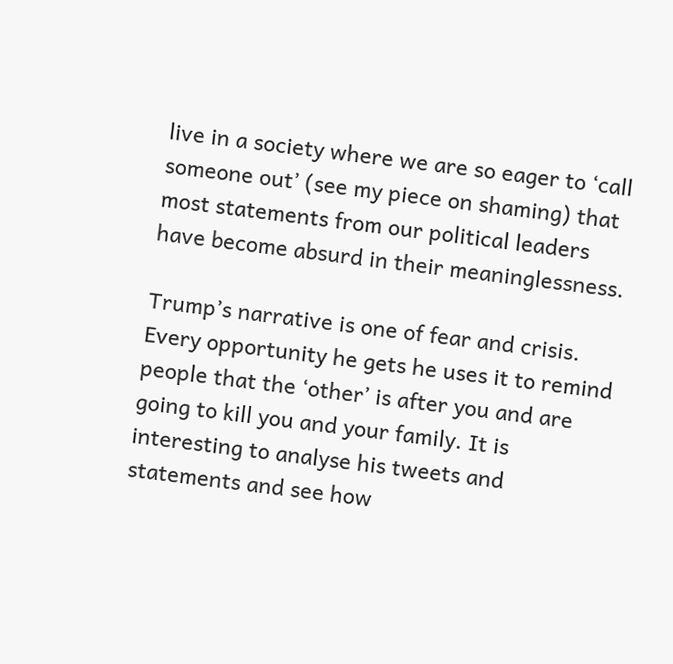live in a society where we are so eager to ‘call someone out’ (see my piece on shaming) that most statements from our political leaders have become absurd in their meaninglessness.

Trump’s narrative is one of fear and crisis. Every opportunity he gets he uses it to remind people that the ‘other’ is after you and are going to kill you and your family. It is interesting to analyse his tweets and statements and see how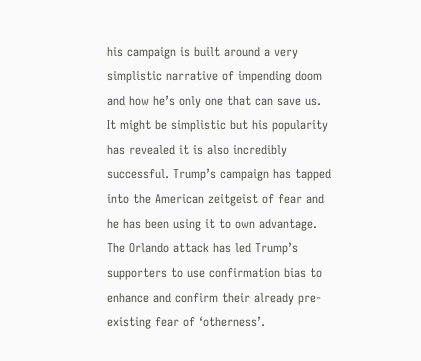his campaign is built around a very simplistic narrative of impending doom and how he’s only one that can save us. It might be simplistic but his popularity has revealed it is also incredibly successful. Trump’s campaign has tapped into the American zeitgeist of fear and he has been using it to own advantage. The Orlando attack has led Trump’s supporters to use confirmation bias to enhance and confirm their already pre-existing fear of ‘otherness’.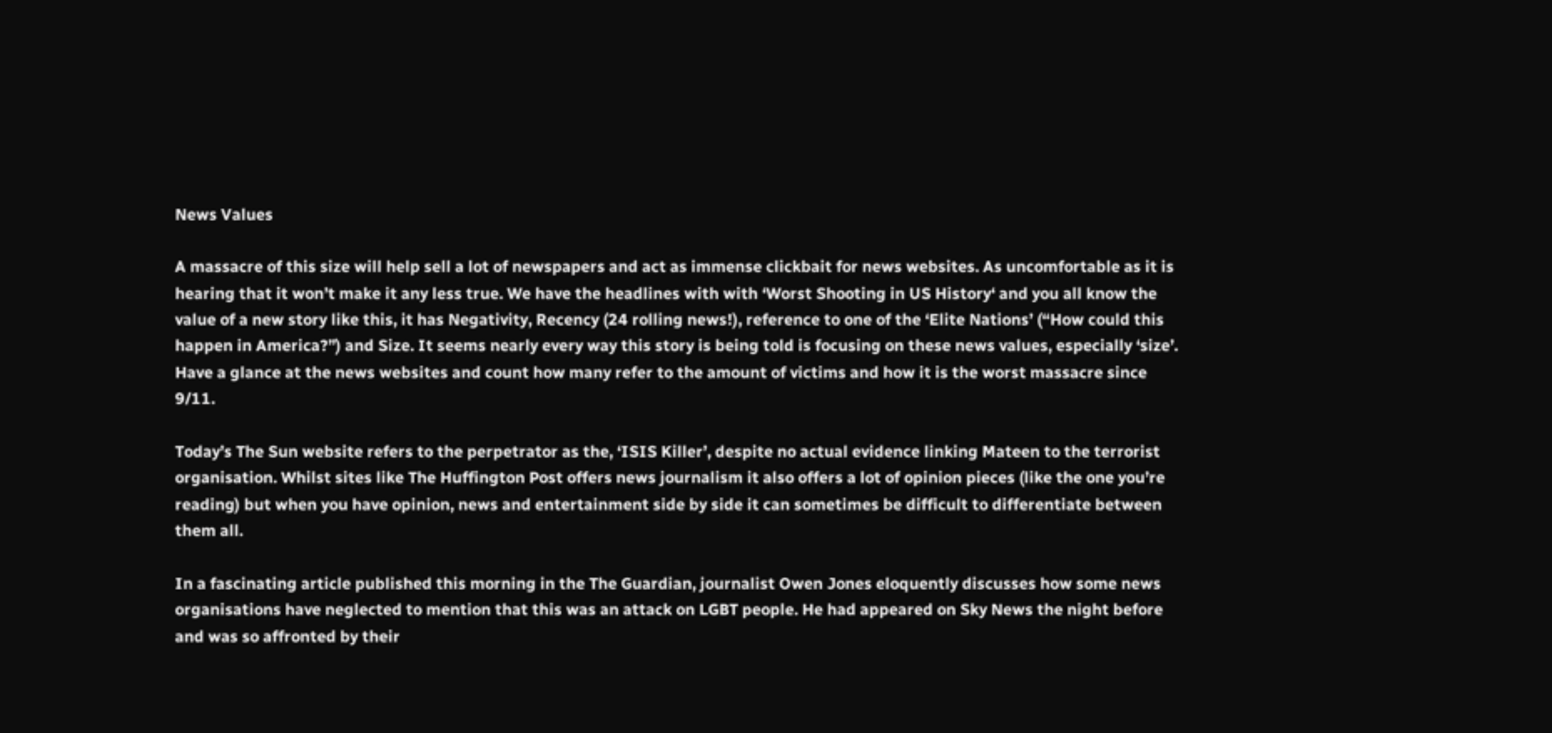News Values

A massacre of this size will help sell a lot of newspapers and act as immense clickbait for news websites. As uncomfortable as it is hearing that it won’t make it any less true. We have the headlines with with ‘Worst Shooting in US History‘ and you all know the value of a new story like this, it has Negativity, Recency (24 rolling news!), reference to one of the ‘Elite Nations’ (“How could this happen in America?”) and Size. It seems nearly every way this story is being told is focusing on these news values, especially ‘size’. Have a glance at the news websites and count how many refer to the amount of victims and how it is the worst massacre since 9/11.

Today’s The Sun website refers to the perpetrator as the, ‘ISIS Killer’, despite no actual evidence linking Mateen to the terrorist organisation. Whilst sites like The Huffington Post offers news journalism it also offers a lot of opinion pieces (like the one you’re reading) but when you have opinion, news and entertainment side by side it can sometimes be difficult to differentiate between them all.

In a fascinating article published this morning in the The Guardian, journalist Owen Jones eloquently discusses how some news organisations have neglected to mention that this was an attack on LGBT people. He had appeared on Sky News the night before and was so affronted by their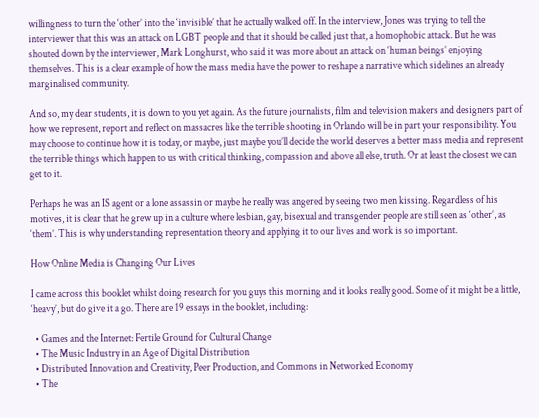willingness to turn the ‘other’ into the ‘invisible’ that he actually walked off. In the interview, Jones was trying to tell the interviewer that this was an attack on LGBT people and that it should be called just that, a homophobic attack. But he was shouted down by the interviewer, Mark Longhurst, who said it was more about an attack on ‘human beings’ enjoying themselves. This is a clear example of how the mass media have the power to reshape a narrative which sidelines an already marginalised community.

And so, my dear students, it is down to you yet again. As the future journalists, film and television makers and designers part of how we represent, report and reflect on massacres like the terrible shooting in Orlando will be in part your responsibility. You may choose to continue how it is today, or maybe, just maybe you’ll decide the world deserves a better mass media and represent the terrible things which happen to us with critical thinking, compassion and above all else, truth. Or at least the closest we can get to it.

Perhaps he was an IS agent or a lone assassin or maybe he really was angered by seeing two men kissing. Regardless of his motives, it is clear that he grew up in a culture where lesbian, gay, bisexual and transgender people are still seen as ‘other’, as ‘them’. This is why understanding representation theory and applying it to our lives and work is so important.

How Online Media is Changing Our Lives

I came across this booklet whilst doing research for you guys this morning and it looks really good. Some of it might be a little, ‘heavy’, but do give it a go. There are 19 essays in the booklet, including:

  • Games and the Internet: Fertile Ground for Cultural Change
  • The Music Industry in an Age of Digital Distribution
  • Distributed Innovation and Creativity, Peer Production, and Commons in Networked Economy
  • The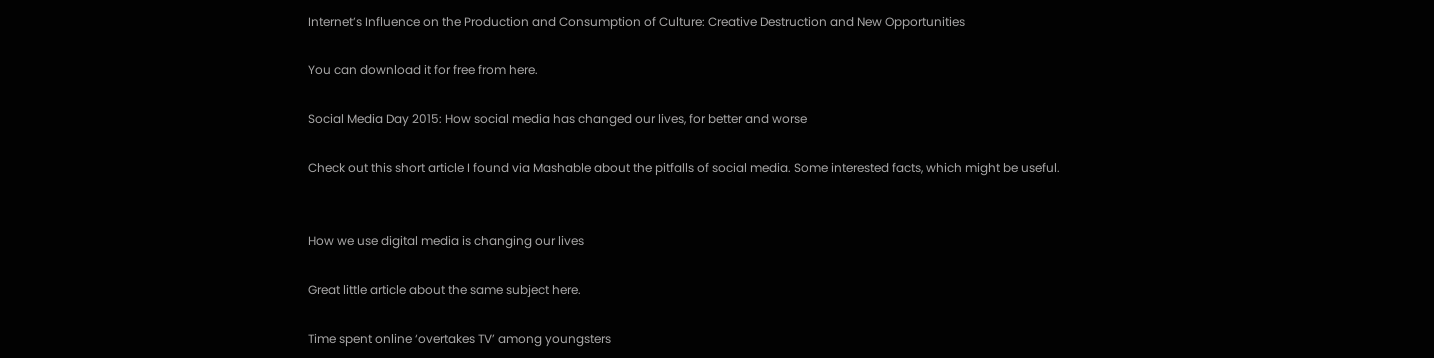Internet’s Influence on the Production and Consumption of Culture: Creative Destruction and New Opportunities

You can download it for free from here.

Social Media Day 2015: How social media has changed our lives, for better and worse

Check out this short article I found via Mashable about the pitfalls of social media. Some interested facts, which might be useful.


How we use digital media is changing our lives

Great little article about the same subject here.

Time spent online ‘overtakes TV’ among youngsters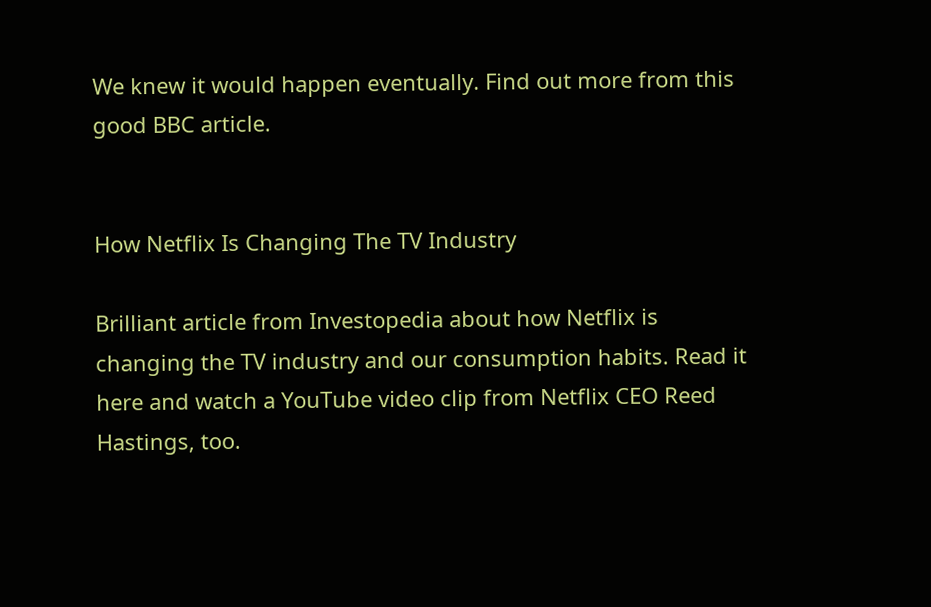We knew it would happen eventually. Find out more from this good BBC article.


How Netflix Is Changing The TV Industry

Brilliant article from Investopedia about how Netflix is changing the TV industry and our consumption habits. Read it here and watch a YouTube video clip from Netflix CEO Reed Hastings, too.